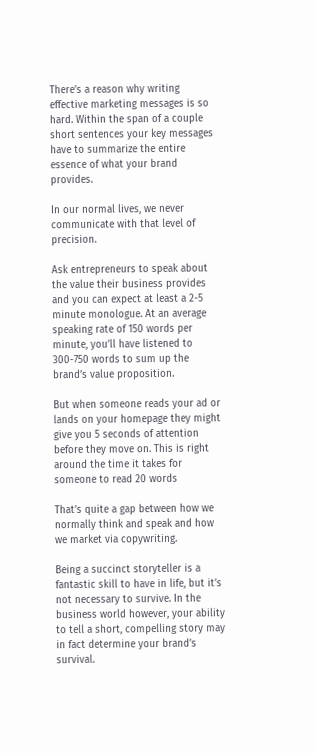There’s a reason why writing effective marketing messages is so hard. Within the span of a couple short sentences your key messages have to summarize the entire essence of what your brand provides.

In our normal lives, we never communicate with that level of precision.

Ask entrepreneurs to speak about the value their business provides and you can expect at least a 2-5 minute monologue. At an average speaking rate of 150 words per minute, you’ll have listened to 300-750 words to sum up the brand’s value proposition.

But when someone reads your ad or lands on your homepage they might give you 5 seconds of attention before they move on. This is right around the time it takes for someone to read 20 words

That’s quite a gap between how we normally think and speak and how we market via copywriting.

Being a succinct storyteller is a fantastic skill to have in life, but it’s not necessary to survive. In the business world however, your ability to tell a short, compelling story may in fact determine your brand’s survival.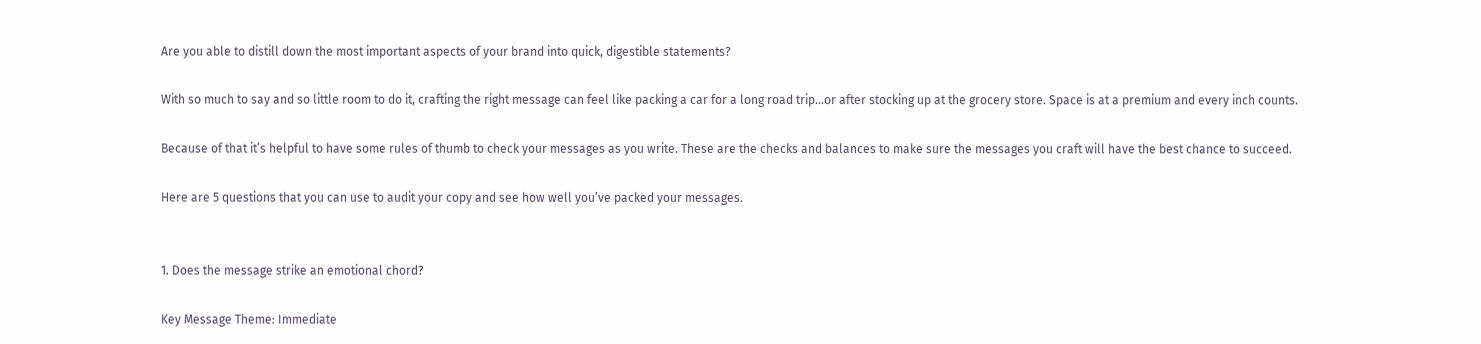Are you able to distill down the most important aspects of your brand into quick, digestible statements?

With so much to say and so little room to do it, crafting the right message can feel like packing a car for a long road trip…or after stocking up at the grocery store. Space is at a premium and every inch counts.

Because of that it’s helpful to have some rules of thumb to check your messages as you write. These are the checks and balances to make sure the messages you craft will have the best chance to succeed.

Here are 5 questions that you can use to audit your copy and see how well you’ve packed your messages.


1. Does the message strike an emotional chord?

Key Message Theme: Immediate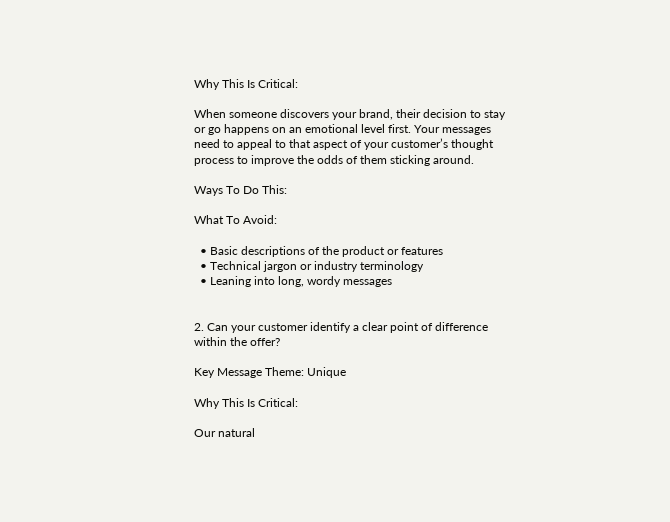Why This Is Critical:

When someone discovers your brand, their decision to stay or go happens on an emotional level first. Your messages need to appeal to that aspect of your customer’s thought process to improve the odds of them sticking around.

Ways To Do This:

What To Avoid:

  • Basic descriptions of the product or features
  • Technical jargon or industry terminology
  • Leaning into long, wordy messages


2. Can your customer identify a clear point of difference within the offer?

Key Message Theme: Unique

Why This Is Critical:

Our natural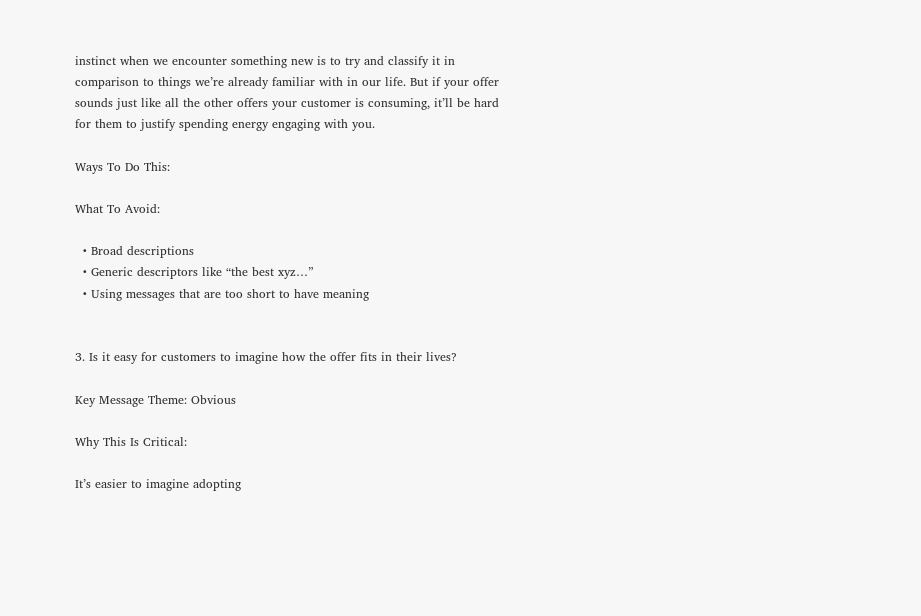instinct when we encounter something new is to try and classify it in comparison to things we’re already familiar with in our life. But if your offer sounds just like all the other offers your customer is consuming, it’ll be hard for them to justify spending energy engaging with you.

Ways To Do This:

What To Avoid:

  • Broad descriptions
  • Generic descriptors like “the best xyz…”
  • Using messages that are too short to have meaning


3. Is it easy for customers to imagine how the offer fits in their lives?

Key Message Theme: Obvious

Why This Is Critical:

It’s easier to imagine adopting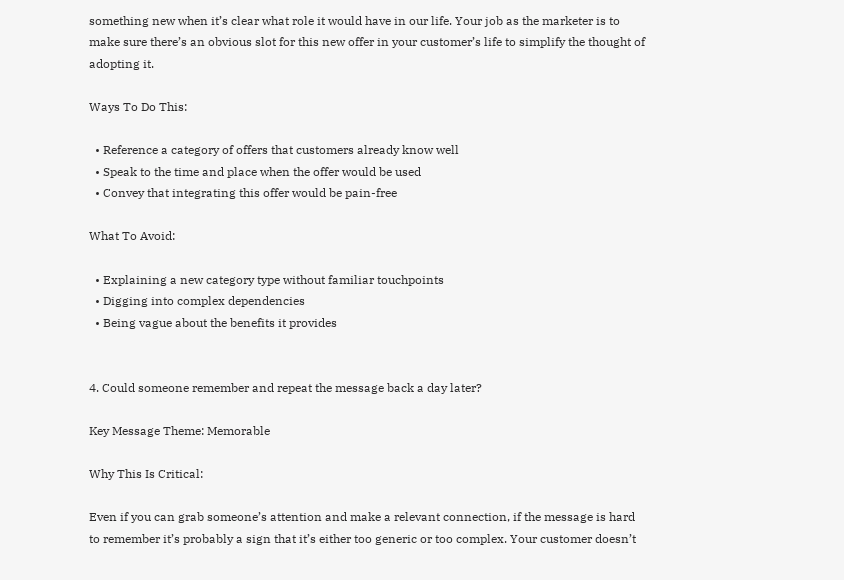something new when it’s clear what role it would have in our life. Your job as the marketer is to make sure there’s an obvious slot for this new offer in your customer’s life to simplify the thought of adopting it.

Ways To Do This:

  • Reference a category of offers that customers already know well
  • Speak to the time and place when the offer would be used
  • Convey that integrating this offer would be pain-free

What To Avoid:

  • Explaining a new category type without familiar touchpoints
  • Digging into complex dependencies
  • Being vague about the benefits it provides


4. Could someone remember and repeat the message back a day later?

Key Message Theme: Memorable

Why This Is Critical:

Even if you can grab someone’s attention and make a relevant connection, if the message is hard to remember it’s probably a sign that it’s either too generic or too complex. Your customer doesn’t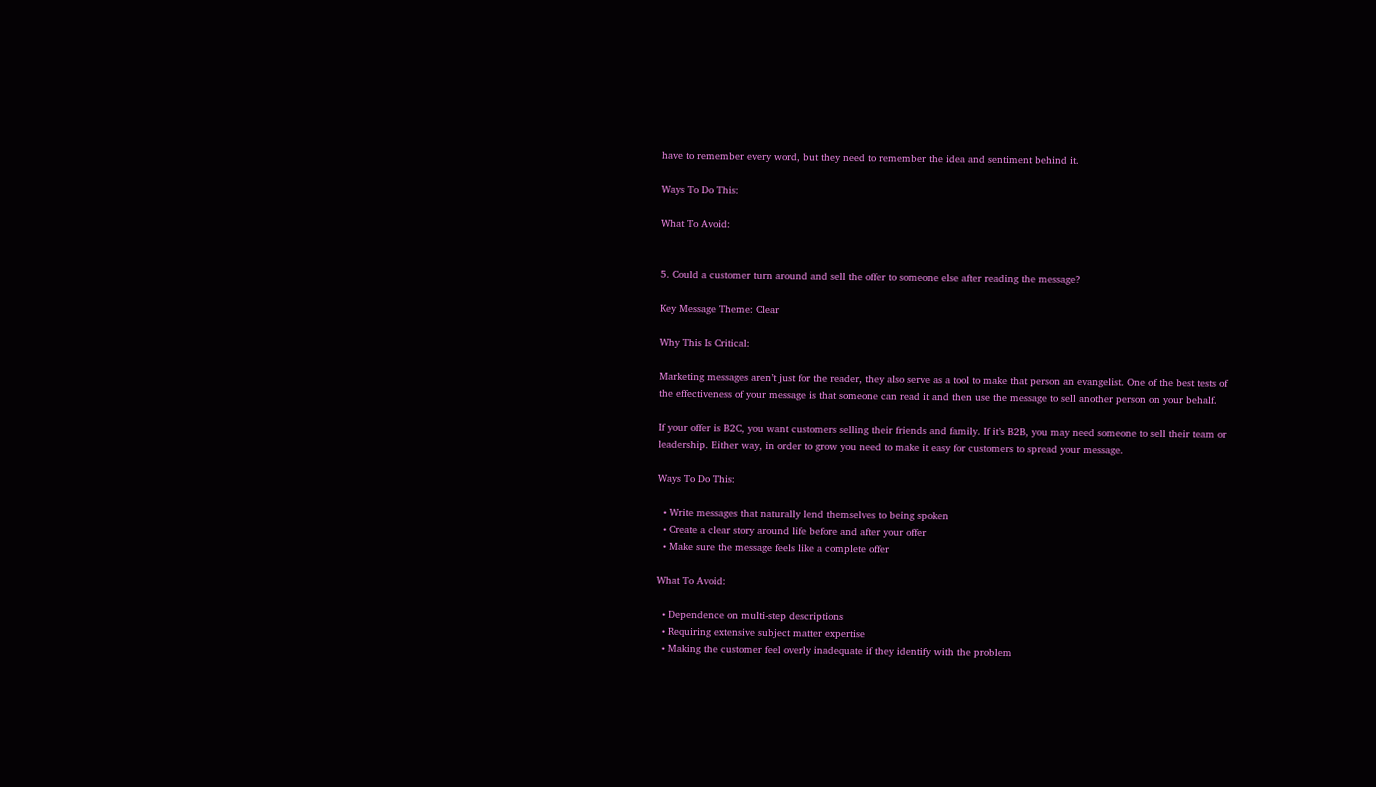have to remember every word, but they need to remember the idea and sentiment behind it.

Ways To Do This:

What To Avoid:


5. Could a customer turn around and sell the offer to someone else after reading the message?

Key Message Theme: Clear

Why This Is Critical:

Marketing messages aren’t just for the reader, they also serve as a tool to make that person an evangelist. One of the best tests of the effectiveness of your message is that someone can read it and then use the message to sell another person on your behalf.

If your offer is B2C, you want customers selling their friends and family. If it’s B2B, you may need someone to sell their team or leadership. Either way, in order to grow you need to make it easy for customers to spread your message.

Ways To Do This:

  • Write messages that naturally lend themselves to being spoken
  • Create a clear story around life before and after your offer
  • Make sure the message feels like a complete offer

What To Avoid:

  • Dependence on multi-step descriptions
  • Requiring extensive subject matter expertise
  • Making the customer feel overly inadequate if they identify with the problem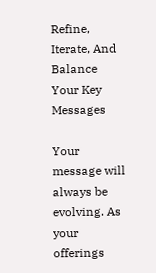Refine, Iterate, And Balance Your Key Messages

Your message will always be evolving. As your offerings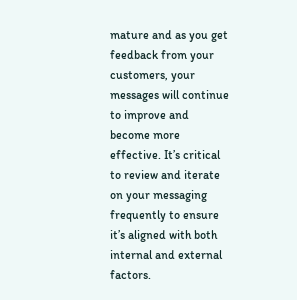mature and as you get feedback from your customers, your messages will continue to improve and become more effective. It’s critical to review and iterate on your messaging frequently to ensure it’s aligned with both internal and external factors.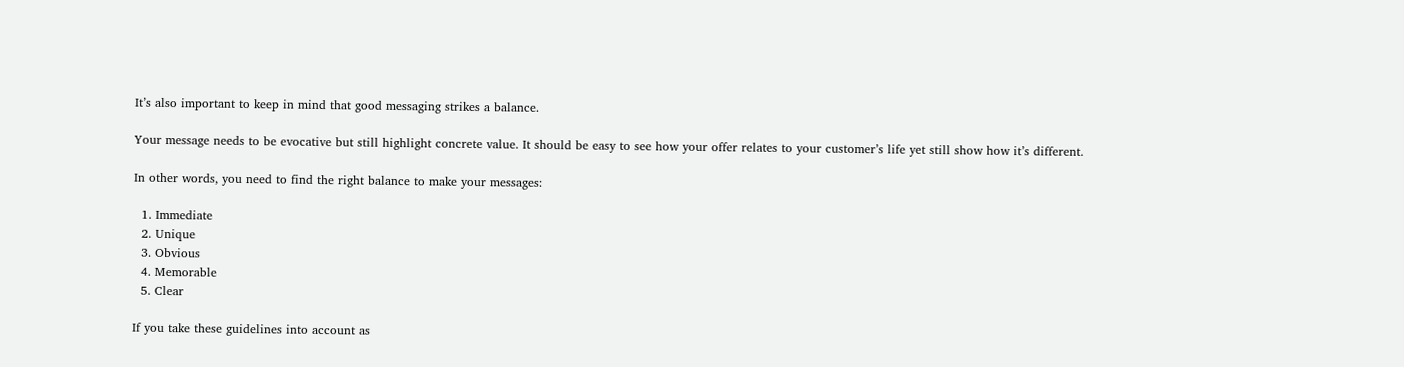It’s also important to keep in mind that good messaging strikes a balance.

Your message needs to be evocative but still highlight concrete value. It should be easy to see how your offer relates to your customer’s life yet still show how it’s different.

In other words, you need to find the right balance to make your messages:

  1. Immediate
  2. Unique
  3. Obvious
  4. Memorable
  5. Clear

If you take these guidelines into account as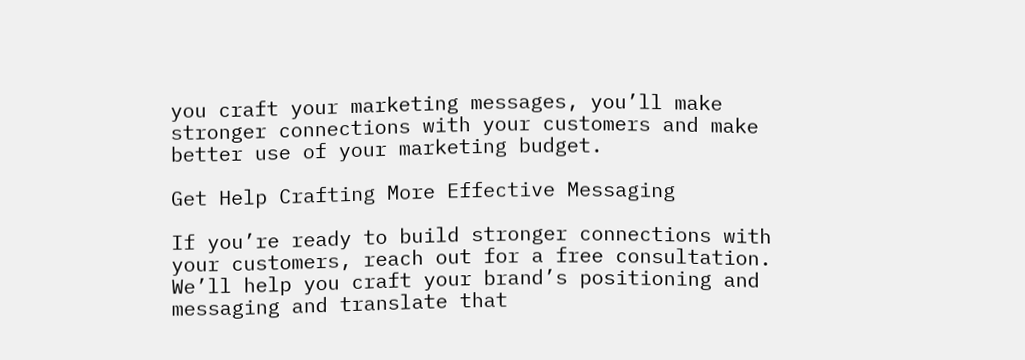you craft your marketing messages, you’ll make stronger connections with your customers and make better use of your marketing budget.

Get Help Crafting More Effective Messaging

If you’re ready to build stronger connections with your customers, reach out for a free consultation. We’ll help you craft your brand’s positioning and messaging and translate that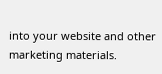into your website and other marketing materials.